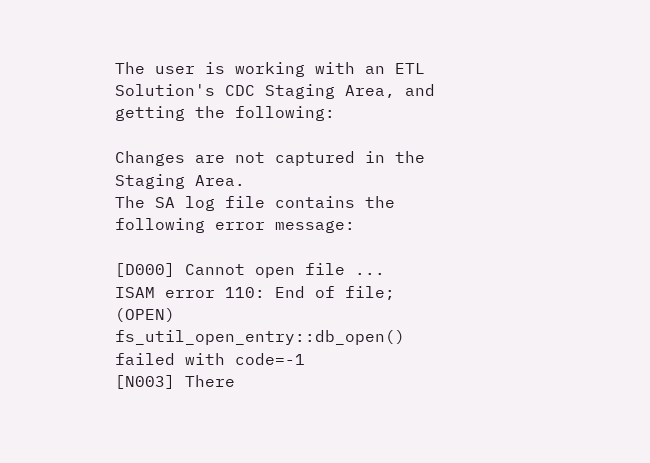The user is working with an ETL Solution's CDC Staging Area, and getting the following:

Changes are not captured in the Staging Area.
The SA log file contains the following error message:

[D000] Cannot open file ...
ISAM error 110: End of file; (OPEN)
fs_util_open_entry::db_open() failed with code=-1
[N003] There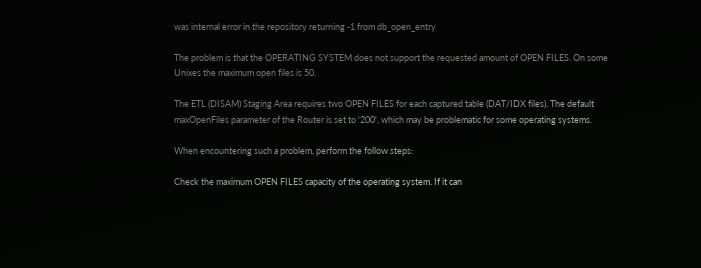was internal error in the repository returning -1 from db_open_entry

The problem is that the OPERATING SYSTEM does not support the requested amount of OPEN FILES. On some Unixes the maximum open files is 50.

The ETL (DISAM) Staging Area requires two OPEN FILES for each captured table (DAT/IDX files). The default maxOpenFiles parameter of the Router is set to '200', which may be problematic for some operating systems.

When encountering such a problem, perform the follow steps:

Check the maximum OPEN FILES capacity of the operating system. If it can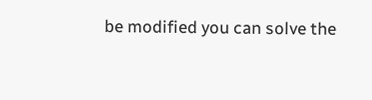be modified you can solve the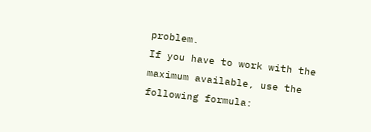problem.
If you have to work with the maximum available, use the following formula: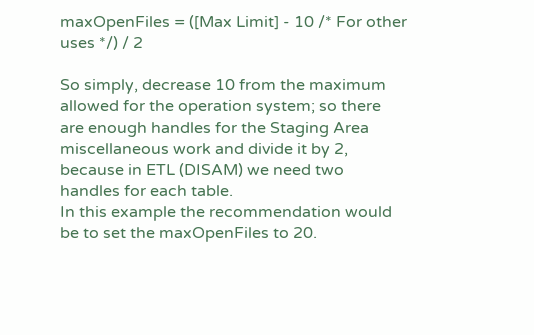maxOpenFiles = ([Max Limit] - 10 /* For other uses */) / 2

So simply, decrease 10 from the maximum allowed for the operation system; so there are enough handles for the Staging Area miscellaneous work and divide it by 2, because in ETL (DISAM) we need two handles for each table.
In this example the recommendation would be to set the maxOpenFiles to 20.